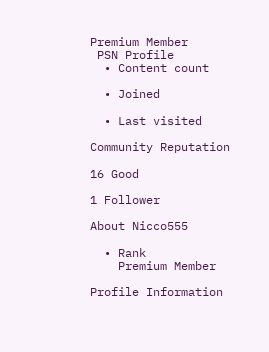Premium Member
 PSN Profile
  • Content count

  • Joined

  • Last visited

Community Reputation

16 Good

1 Follower

About Nicco555

  • Rank
    Premium Member

Profile Information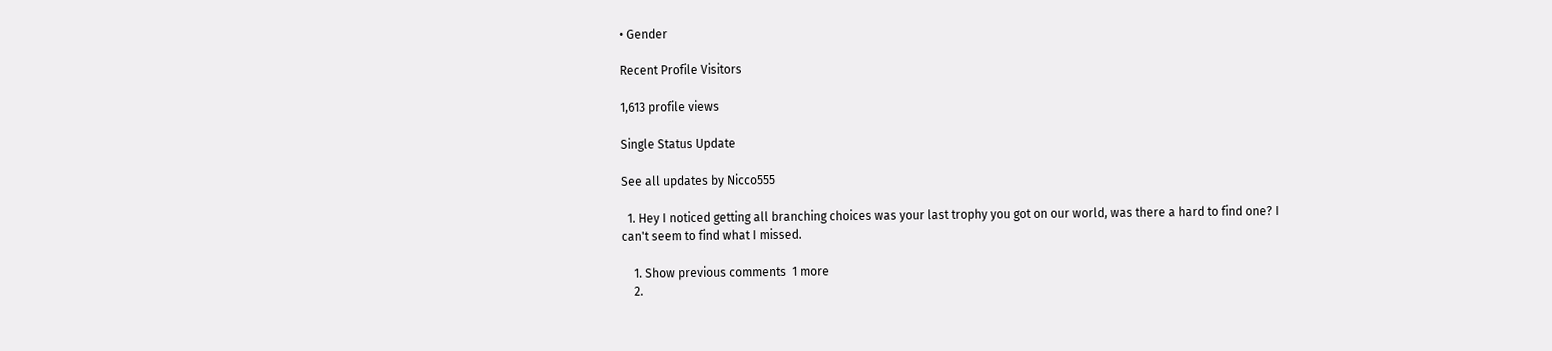• Gender

Recent Profile Visitors

1,613 profile views

Single Status Update

See all updates by Nicco555

  1. Hey I noticed getting all branching choices was your last trophy you got on our world, was there a hard to find one? I can't seem to find what I missed.

    1. Show previous comments  1 more
    2.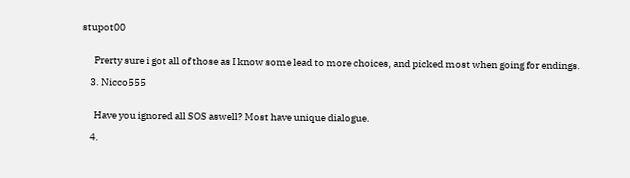stupot00


      Prerty sure i got all of those as I know some lead to more choices, and picked most when going for endings.

    3. Nicco555


      Have you ignored all SOS aswell? Most have unique dialogue.

    4.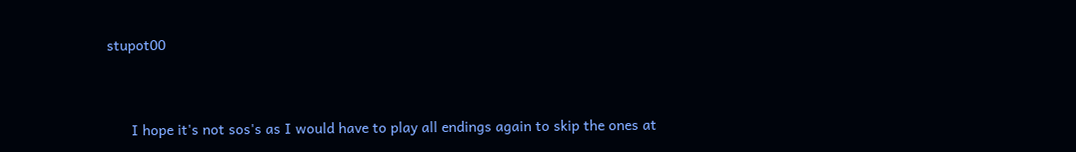stupot00


      I hope it's not sos's as I would have to play all endings again to skip the ones at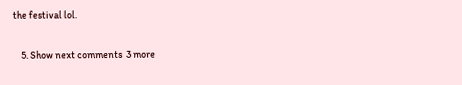the festival lol.

    5. Show next comments  3 more